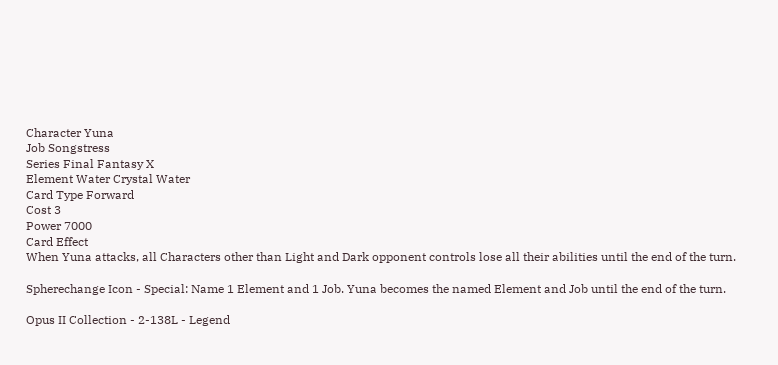Character Yuna
Job Songstress
Series Final Fantasy X
Element Water Crystal Water
Card Type Forward
Cost 3
Power 7000
Card Effect
When Yuna attacks, all Characters other than Light and Dark opponent controls lose all their abilities until the end of the turn.

Spherechange Icon - Special: Name 1 Element and 1 Job. Yuna becomes the named Element and Job until the end of the turn.

Opus II Collection - 2-138L - Legend